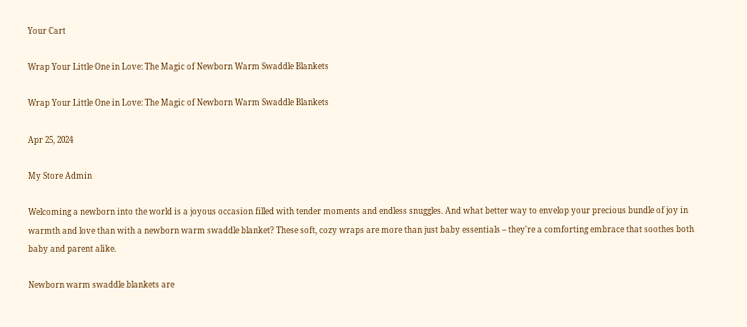Your Cart

Wrap Your Little One in Love: The Magic of Newborn Warm Swaddle Blankets

Wrap Your Little One in Love: The Magic of Newborn Warm Swaddle Blankets

Apr 25, 2024

My Store Admin

Welcoming a newborn into the world is a joyous occasion filled with tender moments and endless snuggles. And what better way to envelop your precious bundle of joy in warmth and love than with a newborn warm swaddle blanket? These soft, cozy wraps are more than just baby essentials – they're a comforting embrace that soothes both baby and parent alike.

Newborn warm swaddle blankets are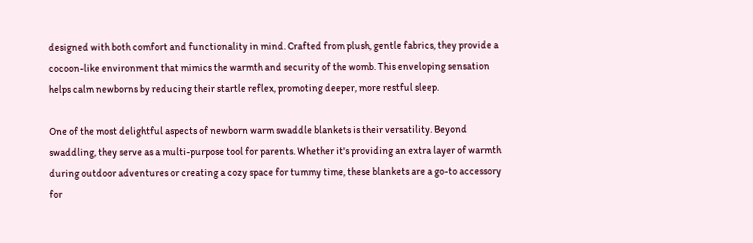designed with both comfort and functionality in mind. Crafted from plush, gentle fabrics, they provide a cocoon-like environment that mimics the warmth and security of the womb. This enveloping sensation helps calm newborns by reducing their startle reflex, promoting deeper, more restful sleep.

One of the most delightful aspects of newborn warm swaddle blankets is their versatility. Beyond swaddling, they serve as a multi-purpose tool for parents. Whether it's providing an extra layer of warmth during outdoor adventures or creating a cozy space for tummy time, these blankets are a go-to accessory for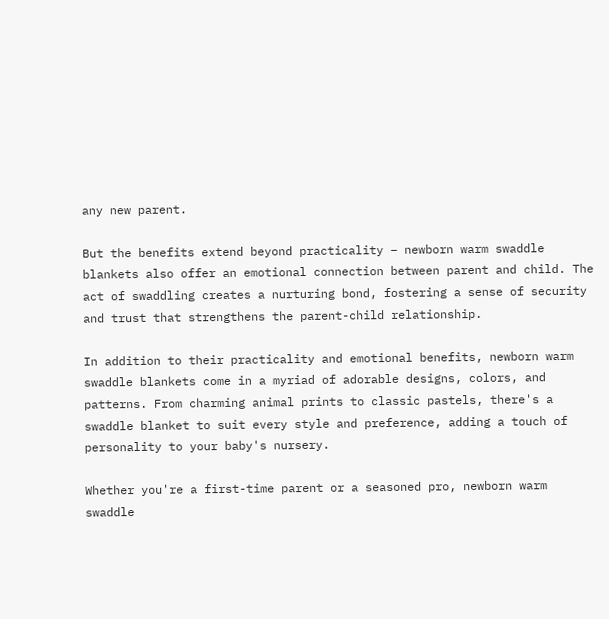any new parent.

But the benefits extend beyond practicality – newborn warm swaddle blankets also offer an emotional connection between parent and child. The act of swaddling creates a nurturing bond, fostering a sense of security and trust that strengthens the parent-child relationship.

In addition to their practicality and emotional benefits, newborn warm swaddle blankets come in a myriad of adorable designs, colors, and patterns. From charming animal prints to classic pastels, there's a swaddle blanket to suit every style and preference, adding a touch of personality to your baby's nursery.

Whether you're a first-time parent or a seasoned pro, newborn warm swaddle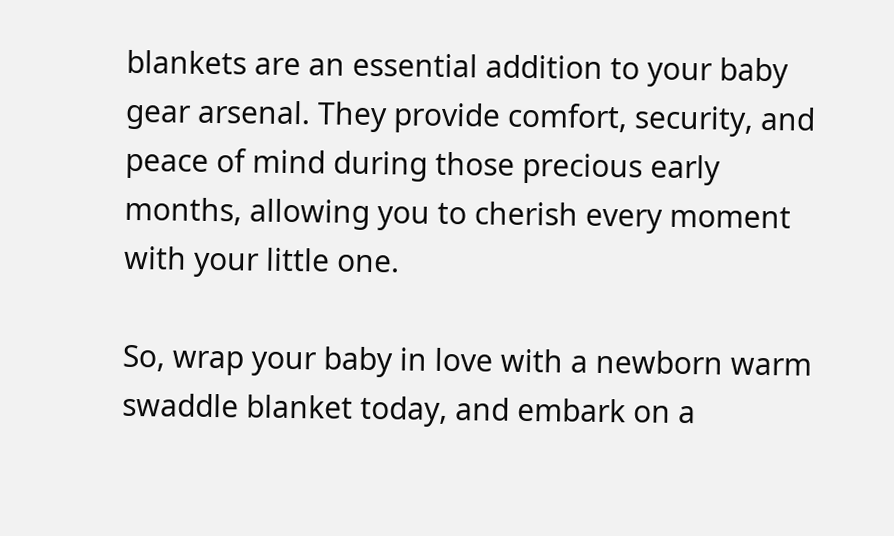blankets are an essential addition to your baby gear arsenal. They provide comfort, security, and peace of mind during those precious early months, allowing you to cherish every moment with your little one.

So, wrap your baby in love with a newborn warm swaddle blanket today, and embark on a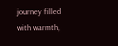journey filled with warmth,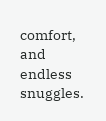comfort, and endless snuggles.